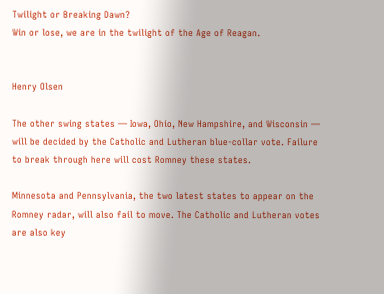Twilight or Breaking Dawn?
Win or lose, we are in the twilight of the Age of Reagan.


Henry Olsen

The other swing states — Iowa, Ohio, New Hampshire, and Wisconsin — will be decided by the Catholic and Lutheran blue-collar vote. Failure to break through here will cost Romney these states.

Minnesota and Pennsylvania, the two latest states to appear on the Romney radar, will also fail to move. The Catholic and Lutheran votes are also key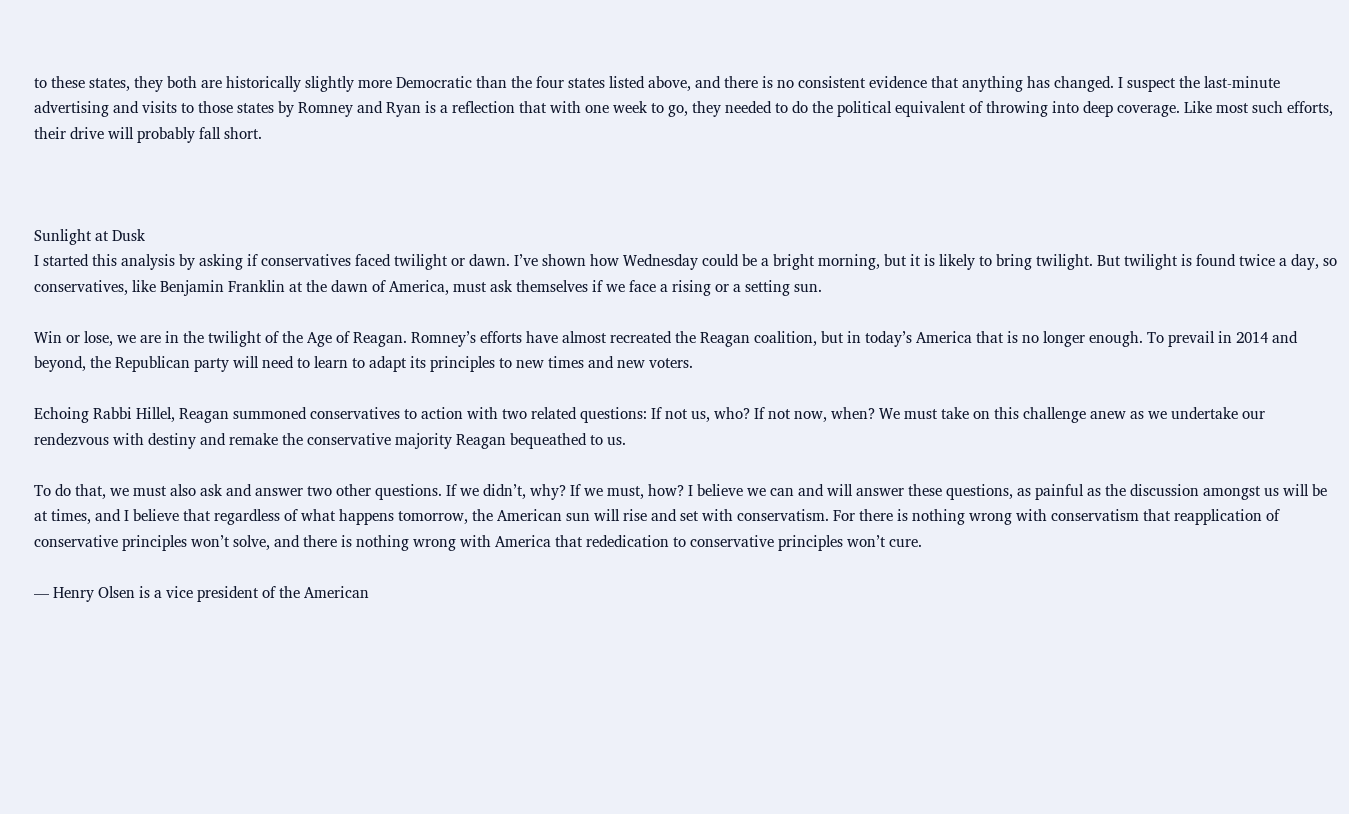to these states, they both are historically slightly more Democratic than the four states listed above, and there is no consistent evidence that anything has changed. I suspect the last-minute advertising and visits to those states by Romney and Ryan is a reflection that with one week to go, they needed to do the political equivalent of throwing into deep coverage. Like most such efforts, their drive will probably fall short.



Sunlight at Dusk
I started this analysis by asking if conservatives faced twilight or dawn. I’ve shown how Wednesday could be a bright morning, but it is likely to bring twilight. But twilight is found twice a day, so conservatives, like Benjamin Franklin at the dawn of America, must ask themselves if we face a rising or a setting sun.

Win or lose, we are in the twilight of the Age of Reagan. Romney’s efforts have almost recreated the Reagan coalition, but in today’s America that is no longer enough. To prevail in 2014 and beyond, the Republican party will need to learn to adapt its principles to new times and new voters.

Echoing Rabbi Hillel, Reagan summoned conservatives to action with two related questions: If not us, who? If not now, when? We must take on this challenge anew as we undertake our rendezvous with destiny and remake the conservative majority Reagan bequeathed to us.

To do that, we must also ask and answer two other questions. If we didn’t, why? If we must, how? I believe we can and will answer these questions, as painful as the discussion amongst us will be at times, and I believe that regardless of what happens tomorrow, the American sun will rise and set with conservatism. For there is nothing wrong with conservatism that reapplication of conservative principles won’t solve, and there is nothing wrong with America that rededication to conservative principles won’t cure.

— Henry Olsen is a vice president of the American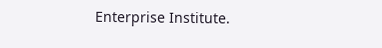Enterprise Institute.